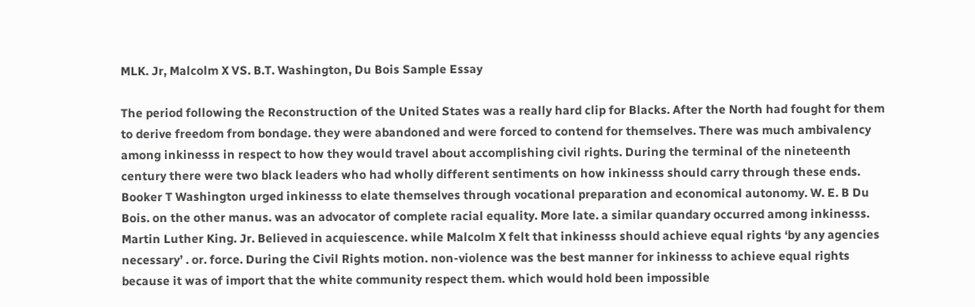MLK. Jr, Malcolm X VS. B.T. Washington, Du Bois Sample Essay

The period following the Reconstruction of the United States was a really hard clip for Blacks. After the North had fought for them to derive freedom from bondage. they were abandoned and were forced to contend for themselves. There was much ambivalency among inkinesss in respect to how they would travel about accomplishing civil rights. During the terminal of the nineteenth century there were two black leaders who had wholly different sentiments on how inkinesss should carry through these ends. Booker T Washington urged inkinesss to elate themselves through vocational preparation and economical autonomy. W. E. B Du Bois. on the other manus. was an advocator of complete racial equality. More late. a similar quandary occurred among inkinesss. Martin Luther King. Jr. Believed in acquiescence. while Malcolm X felt that inkinesss should achieve equal rights ‘by any agencies necessary’ . or. force. During the Civil Rights motion. non-violence was the best manner for inkinesss to achieve equal rights because it was of import that the white community respect them. which would hold been impossible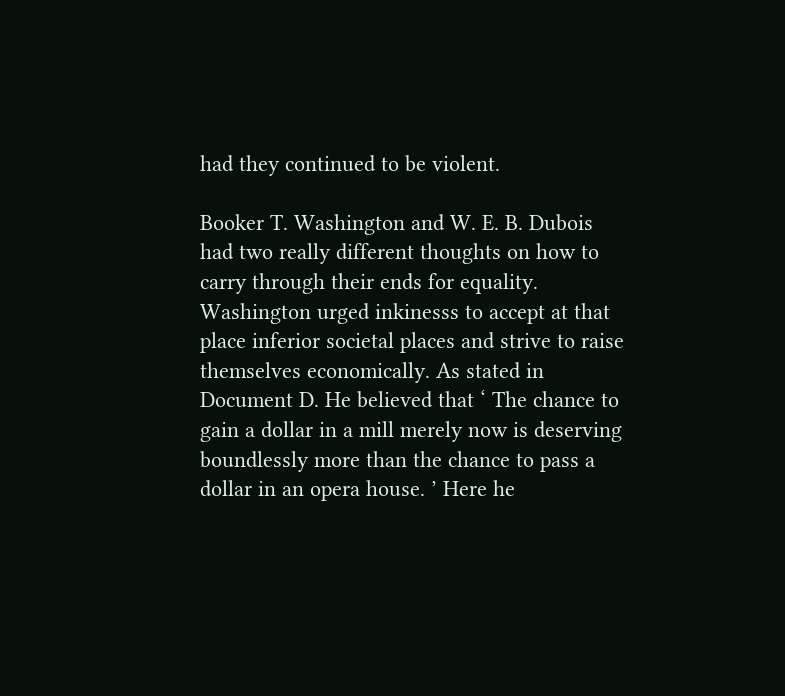had they continued to be violent.

Booker T. Washington and W. E. B. Dubois had two really different thoughts on how to carry through their ends for equality. Washington urged inkinesss to accept at that place inferior societal places and strive to raise themselves economically. As stated in Document D. He believed that ‘ The chance to gain a dollar in a mill merely now is deserving boundlessly more than the chance to pass a dollar in an opera house. ’ Here he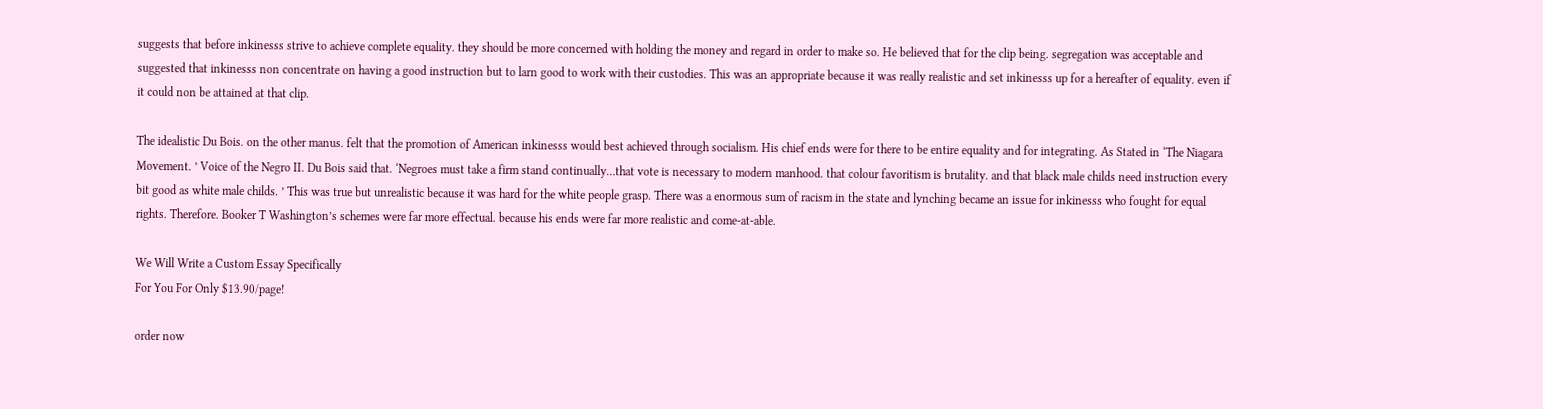suggests that before inkinesss strive to achieve complete equality. they should be more concerned with holding the money and regard in order to make so. He believed that for the clip being. segregation was acceptable and suggested that inkinesss non concentrate on having a good instruction but to larn good to work with their custodies. This was an appropriate because it was really realistic and set inkinesss up for a hereafter of equality. even if it could non be attained at that clip.

The idealistic Du Bois. on the other manus. felt that the promotion of American inkinesss would best achieved through socialism. His chief ends were for there to be entire equality and for integrating. As Stated in ‘The Niagara Movement. ’ Voice of the Negro II. Du Bois said that. ‘Negroes must take a firm stand continually…that vote is necessary to modern manhood. that colour favoritism is brutality. and that black male childs need instruction every bit good as white male childs. ’ This was true but unrealistic because it was hard for the white people grasp. There was a enormous sum of racism in the state and lynching became an issue for inkinesss who fought for equal rights. Therefore. Booker T Washington’s schemes were far more effectual. because his ends were far more realistic and come-at-able.

We Will Write a Custom Essay Specifically
For You For Only $13.90/page!

order now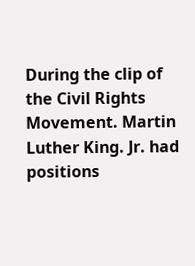During the clip of the Civil Rights Movement. Martin Luther King. Jr. had positions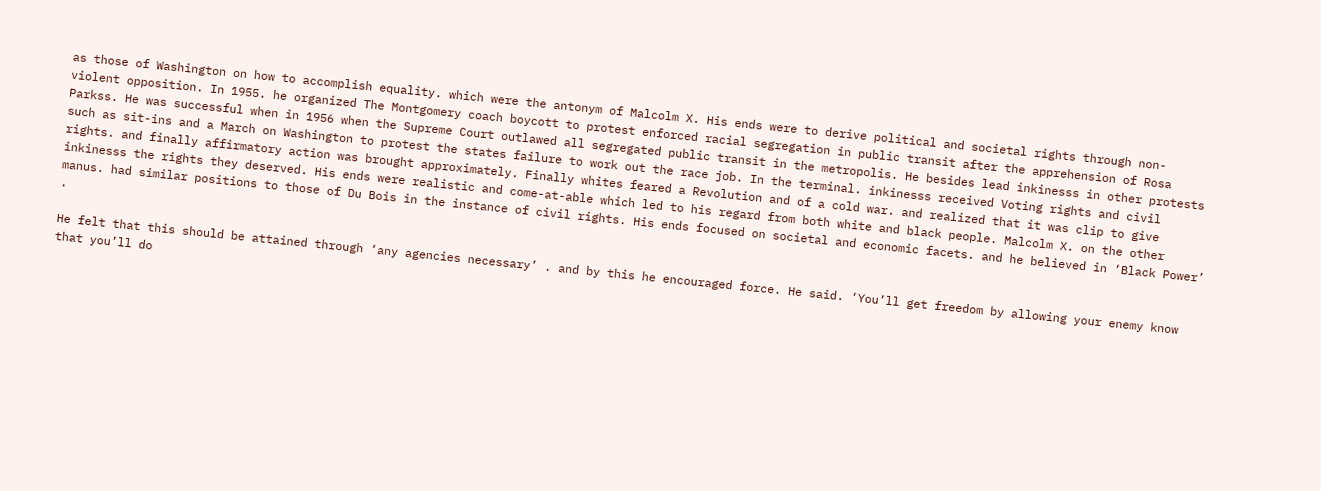as those of Washington on how to accomplish equality. which were the antonym of Malcolm X. His ends were to derive political and societal rights through non- violent opposition. In 1955. he organized The Montgomery coach boycott to protest enforced racial segregation in public transit after the apprehension of Rosa Parkss. He was successful when in 1956 when the Supreme Court outlawed all segregated public transit in the metropolis. He besides lead inkinesss in other protests such as sit-ins and a March on Washington to protest the states failure to work out the race job. In the terminal. inkinesss received Voting rights and civil rights. and finally affirmatory action was brought approximately. Finally whites feared a Revolution and of a cold war. and realized that it was clip to give inkinesss the rights they deserved. His ends were realistic and come-at-able which led to his regard from both white and black people. Malcolm X. on the other manus. had similar positions to those of Du Bois in the instance of civil rights. His ends focused on societal and economic facets. and he believed in ‘Black Power’ .

He felt that this should be attained through ‘any agencies necessary’ . and by this he encouraged force. He said. ‘You’ll get freedom by allowing your enemy know that you’ll do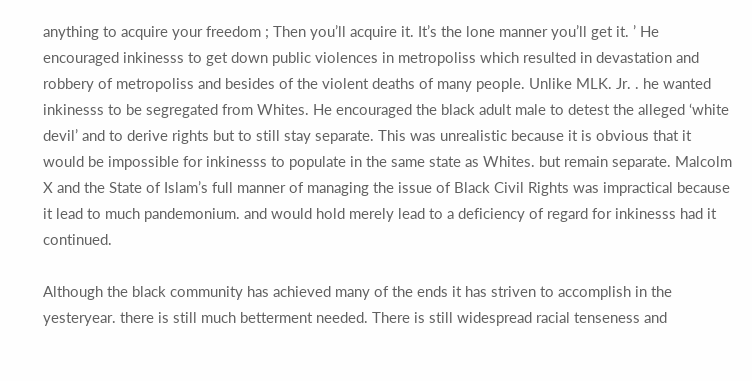anything to acquire your freedom ; Then you’ll acquire it. It’s the lone manner you’ll get it. ’ He encouraged inkinesss to get down public violences in metropoliss which resulted in devastation and robbery of metropoliss and besides of the violent deaths of many people. Unlike MLK. Jr. . he wanted inkinesss to be segregated from Whites. He encouraged the black adult male to detest the alleged ‘white devil’ and to derive rights but to still stay separate. This was unrealistic because it is obvious that it would be impossible for inkinesss to populate in the same state as Whites. but remain separate. Malcolm X and the State of Islam’s full manner of managing the issue of Black Civil Rights was impractical because it lead to much pandemonium. and would hold merely lead to a deficiency of regard for inkinesss had it continued.

Although the black community has achieved many of the ends it has striven to accomplish in the yesteryear. there is still much betterment needed. There is still widespread racial tenseness and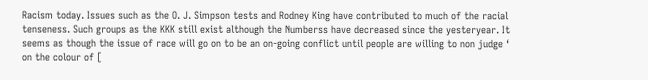Racism today. Issues such as the O. J. Simpson tests and Rodney King have contributed to much of the racial tenseness. Such groups as the KKK still exist although the Numberss have decreased since the yesteryear. It seems as though the issue of race will go on to be an on-going conflict until people are willing to non judge ‘ on the colour of [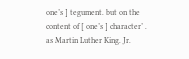one’s ] tegument. but on the content of [ one’s ] character’ . as Martin Luther King. Jr.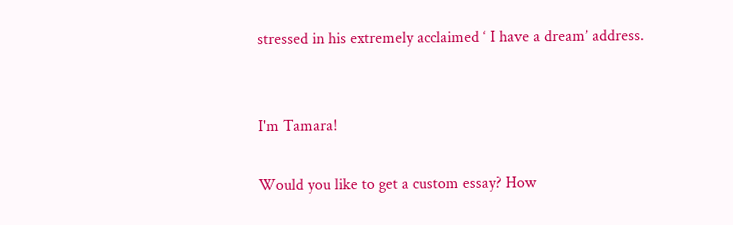stressed in his extremely acclaimed ‘ I have a dream’ address.


I'm Tamara!

Would you like to get a custom essay? How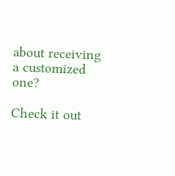about receiving a customized one?

Check it out